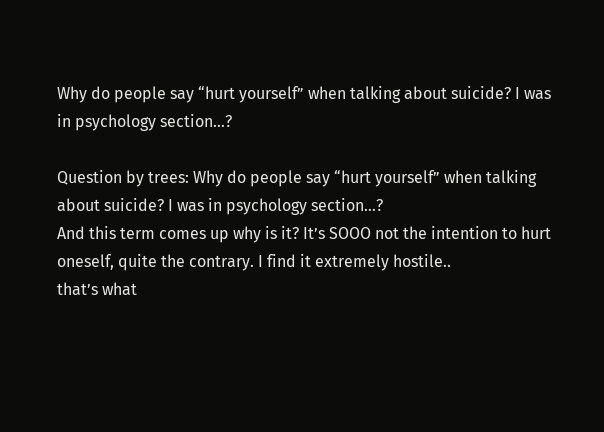Why do people say “hurt yourself” when talking about suicide? I was in psychology section…?

Question by trees: Why do people say “hurt yourself” when talking about suicide? I was in psychology section…?
And this term comes up why is it? It’s SOOO not the intention to hurt oneself, quite the contrary. I find it extremely hostile..
that’s what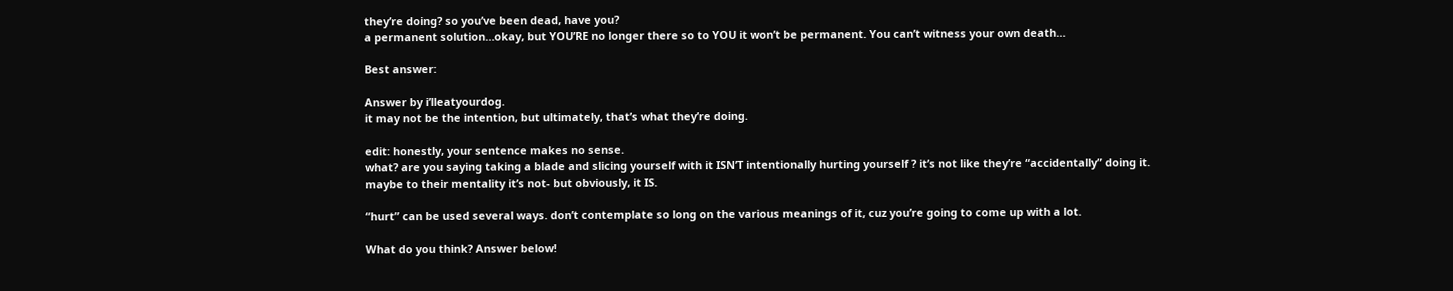they’re doing? so you’ve been dead, have you?
a permanent solution…okay, but YOU’RE no longer there so to YOU it won’t be permanent. You can’t witness your own death…

Best answer:

Answer by i’lleatyourdog.
it may not be the intention, but ultimately, that’s what they’re doing.

edit: honestly, your sentence makes no sense.
what? are you saying taking a blade and slicing yourself with it ISN’T intentionally hurting yourself ? it’s not like they’re “accidentally” doing it.
maybe to their mentality it’s not- but obviously, it IS.

“hurt” can be used several ways. don’t contemplate so long on the various meanings of it, cuz you’re going to come up with a lot.

What do you think? Answer below!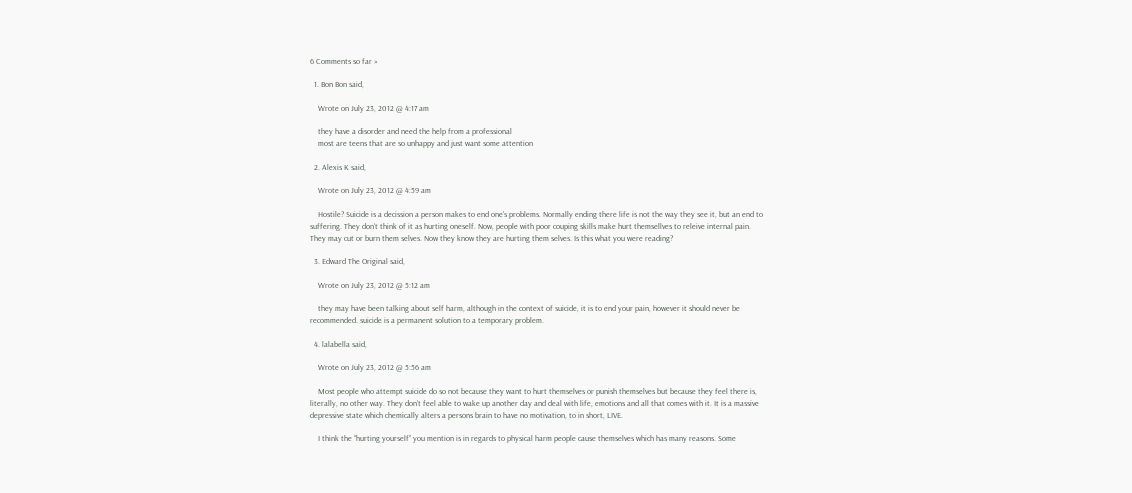6 Comments so far »

  1. Bon Bon said,

    Wrote on July 23, 2012 @ 4:17 am

    they have a disorder and need the help from a professional
    most are teens that are so unhappy and just want some attention

  2. Alexis K said,

    Wrote on July 23, 2012 @ 4:59 am

    Hostile? Suicide is a decission a person makes to end one’s problems. Normally ending there life is not the way they see it, but an end to suffering. They don’t think of it as hurting oneself. Now, people with poor couping skills make hurt themsellves to releive internal pain. They may cut or burn them selves. Now they know they are hurting them selves. Is this what you were reading?

  3. Edward The Original said,

    Wrote on July 23, 2012 @ 5:12 am

    they may have been talking about self harm, although in the context of suicide, it is to end your pain, however it should never be recommended. suicide is a permanent solution to a temporary problem.

  4. lalabella said,

    Wrote on July 23, 2012 @ 5:56 am

    Most people who attempt suicide do so not because they want to hurt themselves or punish themselves but because they feel there is, literally, no other way. They don’t feel able to wake up another day and deal with life, emotions and all that comes with it. It is a massive depressive state which chemically alters a persons brain to have no motivation, to in short, LIVE.

    I think the “hurting yourself” you mention is in regards to physical harm people cause themselves which has many reasons. Some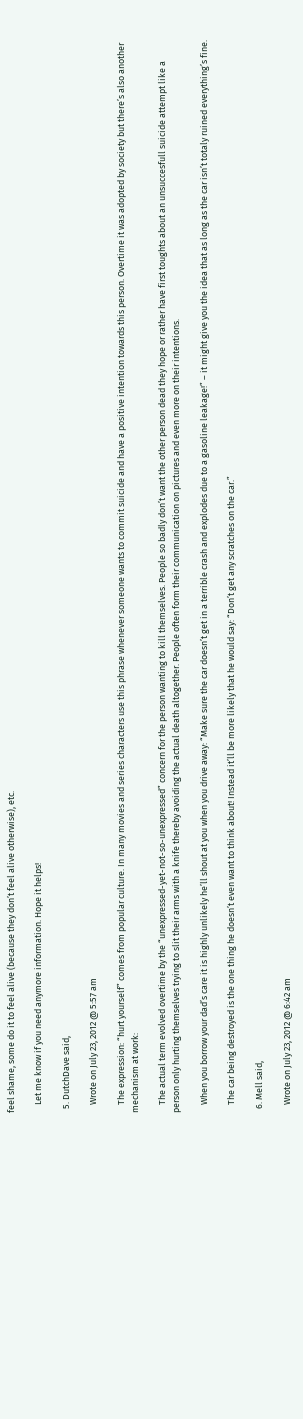feel shame, some do it to feel alive (because they don’t feel alive otherwise), etc.

    Let me know if you need anymore information. Hope it helps!

  5. DutchDave said,

    Wrote on July 23, 2012 @ 5:57 am

    The expression: “hurt yourself” comes from popular culture. In many movies and series characters use this phrase whenever someone wants to commit suicide and have a positive intention towards this person. Overtime it was adopted by society but there’s also another mechanism at work:

    The actual term evolved overtime by the “unexpressed-yet-not-so-unexpressed” concern for the person wanting to kill themselves. People so badly don’t want the other person dead they hope or rather have first toughts about an unsuccesfull suicide attempt like a person only hurting themselves trying to slit their arms with a knife thereby avoiding the actual death altogether. People often form their communication on pictures and even more on their intentions.

    When you borrow your dad’s care it is highly unlikely he’ll shout at you when you drive away: “Make sure the car doesn’t get in a terrible crash and explodes due to a gasoline leakage!” – it might give you the idea that as long as the car isn’t totaly ruined everything’s fine.

    The car being destroyed is the one thing he doesn’t even want to think about! Instead it’ll be more likely that he would say: “Don’t get any scratches on the car.”

  6. Mell said,

    Wrote on July 23, 2012 @ 6:42 am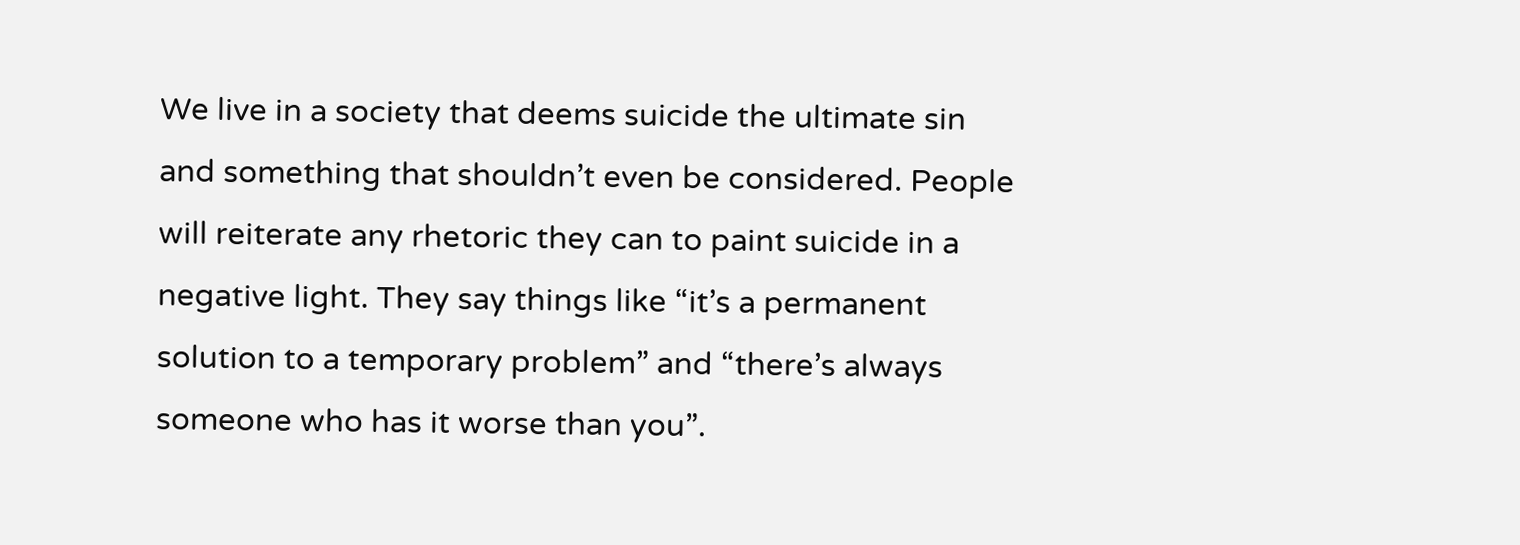We live in a society that deems suicide the ultimate sin and something that shouldn’t even be considered. People will reiterate any rhetoric they can to paint suicide in a negative light. They say things like “it’s a permanent solution to a temporary problem” and “there’s always someone who has it worse than you”.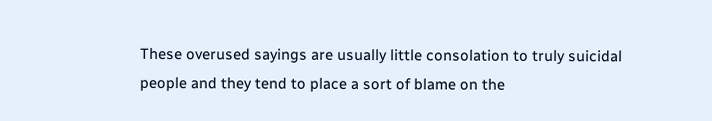These overused sayings are usually little consolation to truly suicidal people and they tend to place a sort of blame on the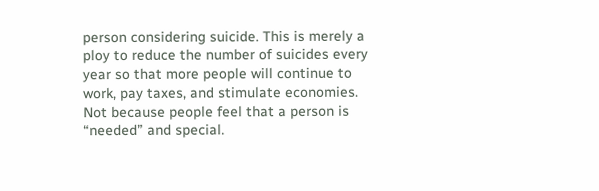person considering suicide. This is merely a ploy to reduce the number of suicides every year so that more people will continue to work, pay taxes, and stimulate economies. Not because people feel that a person is “needed” and special.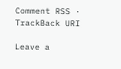Comment RSS · TrackBack URI

Leave a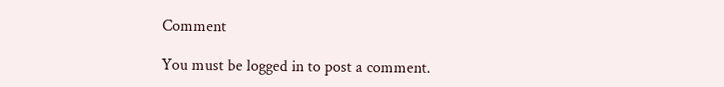Comment

You must be logged in to post a comment.